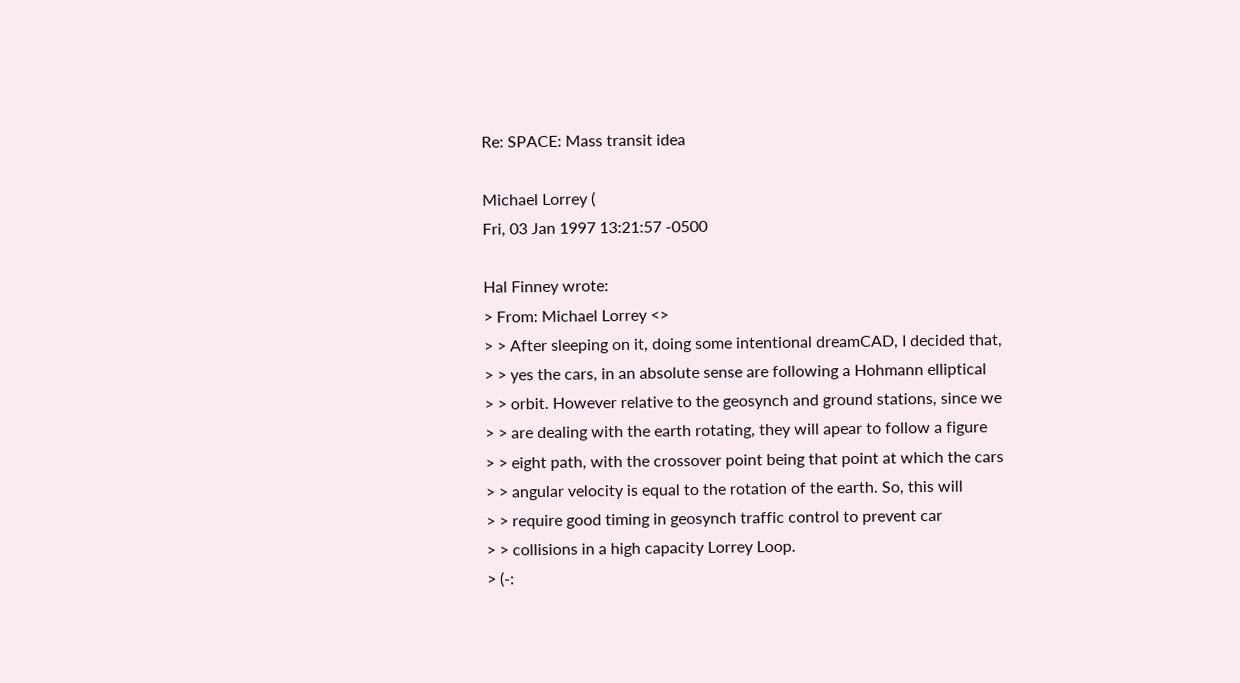Re: SPACE: Mass transit idea

Michael Lorrey (
Fri, 03 Jan 1997 13:21:57 -0500

Hal Finney wrote:
> From: Michael Lorrey <>
> > After sleeping on it, doing some intentional dreamCAD, I decided that,
> > yes the cars, in an absolute sense are following a Hohmann elliptical
> > orbit. However relative to the geosynch and ground stations, since we
> > are dealing with the earth rotating, they will apear to follow a figure
> > eight path, with the crossover point being that point at which the cars
> > angular velocity is equal to the rotation of the earth. So, this will
> > require good timing in geosynch traffic control to prevent car
> > collisions in a high capacity Lorrey Loop.
> (-: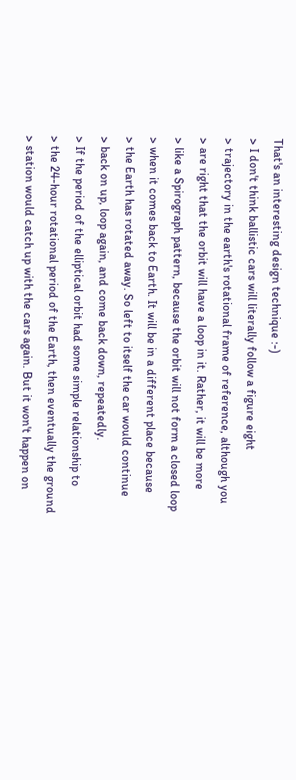That's an interesting design technique :-)
> I don't think ballistic cars will literally follow a figure eight
> trajectory in the earth's rotational frame of reference, although you
> are right that the orbit will have a loop in it. Rather, it will be more
> like a Spirograph pattern, because the orbit will not form a closed loop
> when it comes back to Earth. It will be in a different place because
> the Earth has rotated away. So left to itself the car would continue
> back on up, loop again, and come back down, repeatedly.
> If the period of the elliptical orbit had some simple relationship to
> the 24-hour rotational period of the Earth, then eventually the ground
> station would catch up with the cars again. But it won't happen on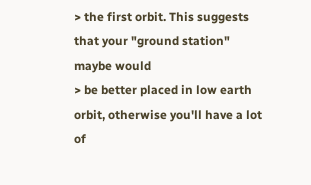> the first orbit. This suggests that your "ground station" maybe would
> be better placed in low earth orbit, otherwise you'll have a lot of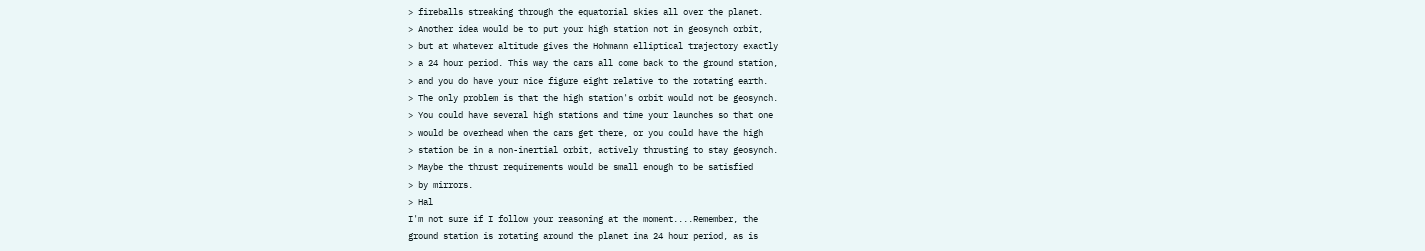> fireballs streaking through the equatorial skies all over the planet.
> Another idea would be to put your high station not in geosynch orbit,
> but at whatever altitude gives the Hohmann elliptical trajectory exactly
> a 24 hour period. This way the cars all come back to the ground station,
> and you do have your nice figure eight relative to the rotating earth.
> The only problem is that the high station's orbit would not be geosynch.
> You could have several high stations and time your launches so that one
> would be overhead when the cars get there, or you could have the high
> station be in a non-inertial orbit, actively thrusting to stay geosynch.
> Maybe the thrust requirements would be small enough to be satisfied
> by mirrors.
> Hal
I'm not sure if I follow your reasoning at the moment....Remember, the
ground station is rotating around the planet ina 24 hour period, as is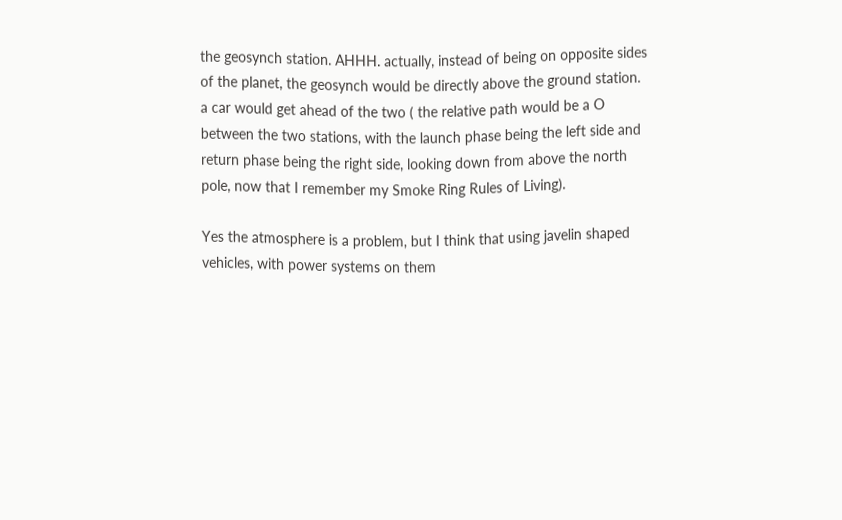the geosynch station. AHHH. actually, instead of being on opposite sides
of the planet, the geosynch would be directly above the ground station.
a car would get ahead of the two ( the relative path would be a O
between the two stations, with the launch phase being the left side and
return phase being the right side, looking down from above the north
pole, now that I remember my Smoke Ring Rules of Living).

Yes the atmosphere is a problem, but I think that using javelin shaped
vehicles, with power systems on them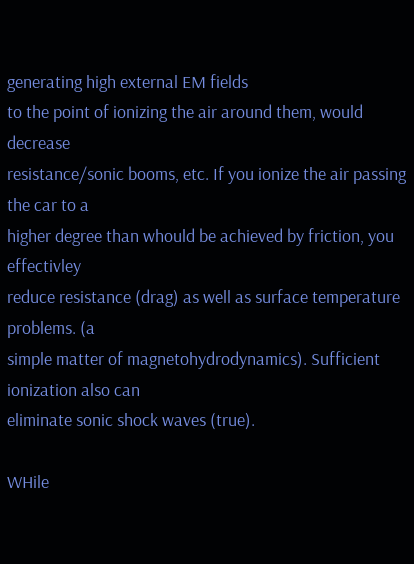generating high external EM fields
to the point of ionizing the air around them, would decrease
resistance/sonic booms, etc. If you ionize the air passing the car to a
higher degree than whould be achieved by friction, you effectivley
reduce resistance (drag) as well as surface temperature problems. (a
simple matter of magnetohydrodynamics). Sufficient ionization also can
eliminate sonic shock waves (true).

WHile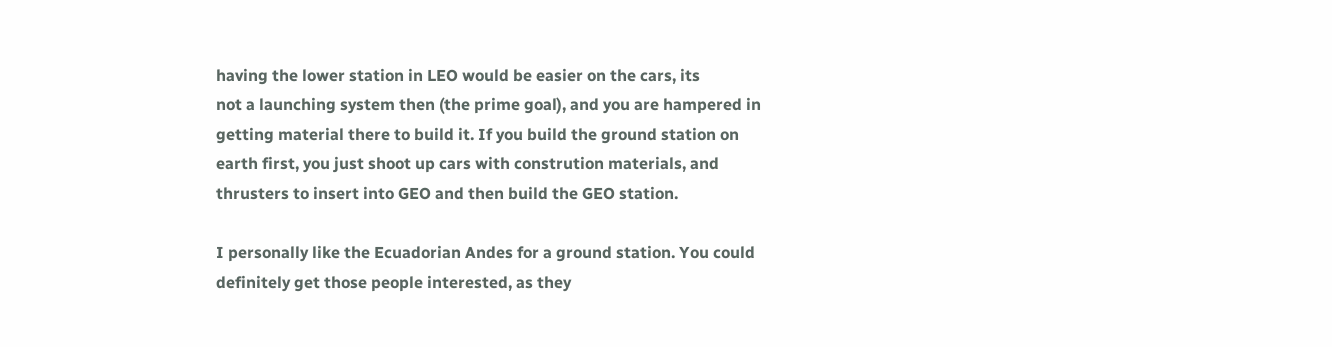having the lower station in LEO would be easier on the cars, its
not a launching system then (the prime goal), and you are hampered in
getting material there to build it. If you build the ground station on
earth first, you just shoot up cars with constrution materials, and
thrusters to insert into GEO and then build the GEO station.

I personally like the Ecuadorian Andes for a ground station. You could
definitely get those people interested, as they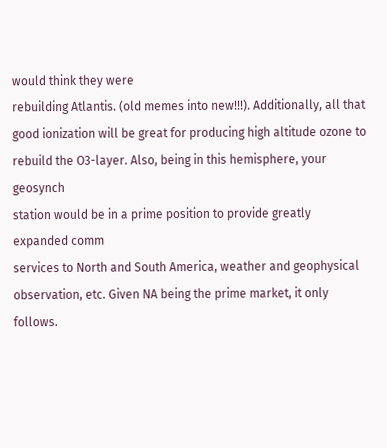would think they were
rebuilding Atlantis. (old memes into new!!!). Additionally, all that
good ionization will be great for producing high altitude ozone to
rebuild the O3-layer. Also, being in this hemisphere, your geosynch
station would be in a prime position to provide greatly expanded comm
services to North and South America, weather and geophysical
observation, etc. Given NA being the prime market, it only follows.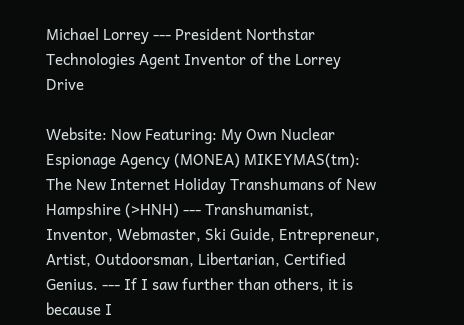Michael Lorrey --- President Northstar Technologies Agent Inventor of the Lorrey Drive

Website: Now Featuring: My Own Nuclear Espionage Agency (MONEA) MIKEYMAS(tm): The New Internet Holiday Transhumans of New Hampshire (>HNH) --- Transhumanist, Inventor, Webmaster, Ski Guide, Entrepreneur, Artist, Outdoorsman, Libertarian, Certified Genius. --- If I saw further than others, it is because I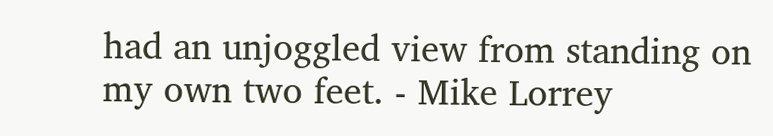had an unjoggled view from standing on my own two feet. - Mike Lorrey